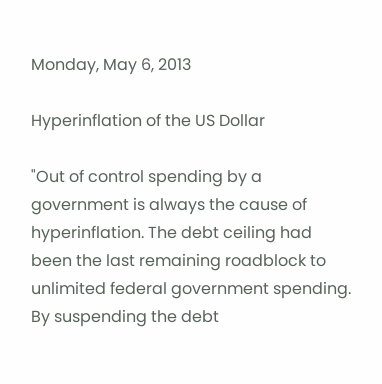Monday, May 6, 2013

Hyperinflation of the US Dollar

"Out of control spending by a government is always the cause of hyperinflation. The debt ceiling had been the last remaining roadblock to unlimited federal government spending. By suspending the debt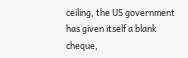ceiling, the US government has given itself a blank cheque,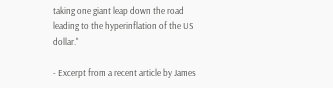taking one giant leap down the road leading to the hyperinflation of the US dollar."

- Excerpt from a recent article by James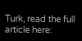Turk, read the full article here: